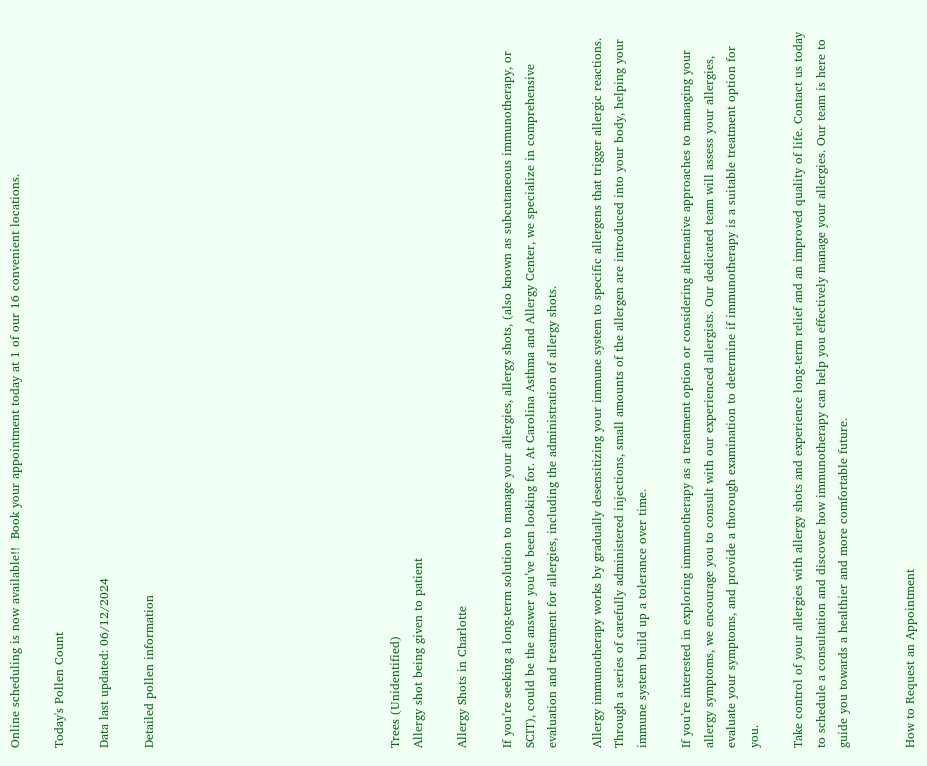Online scheduling is now available!!  Book your appointment today at 1 of our 16 convenient locations.

Today's Pollen Count

Data last updated: 06/12/2024

Detailed pollen information










Trees (Unidentified)
Allergy shot being given to patient

Allergy Shots in Charlotte

If you’re seeking a long-term solution to manage your allergies, allergy shots, (also known as subcutaneous immunotherapy, or SCIT), could be the answer you’ve been looking for. At Carolina Asthma and Allergy Center, we specialize in comprehensive evaluation and treatment for allergies, including the administration of allergy shots.

Allergy immunotherapy works by gradually desensitizing your immune system to specific allergens that trigger allergic reactions. Through a series of carefully administered injections, small amounts of the allergen are introduced into your body, helping your immune system build up a tolerance over time.

If you’re interested in exploring immunotherapy as a treatment option or considering alternative approaches to managing your allergy symptoms, we encourage you to consult with our experienced allergists. Our dedicated team will assess your allergies, evaluate your symptoms, and provide a thorough examination to determine if immunotherapy is a suitable treatment option for you.

Take control of your allergies with allergy shots and experience long-term relief and an improved quality of life. Contact us today to schedule a consultation and discover how immunotherapy can help you effectively manage your allergies. Our team is here to guide you towards a healthier and more comfortable future.


How to Request an Appointment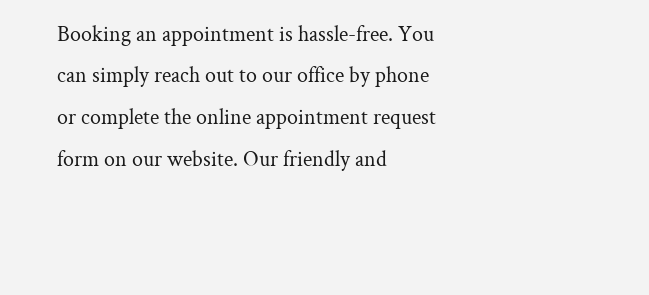Booking an appointment is hassle-free. You can simply reach out to our office by phone or complete the online appointment request form on our website. Our friendly and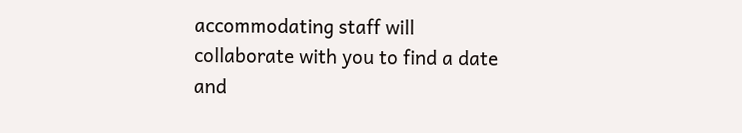accommodating staff will collaborate with you to find a date and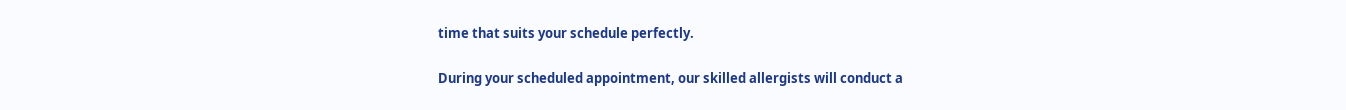time that suits your schedule perfectly.

During your scheduled appointment, our skilled allergists will conduct a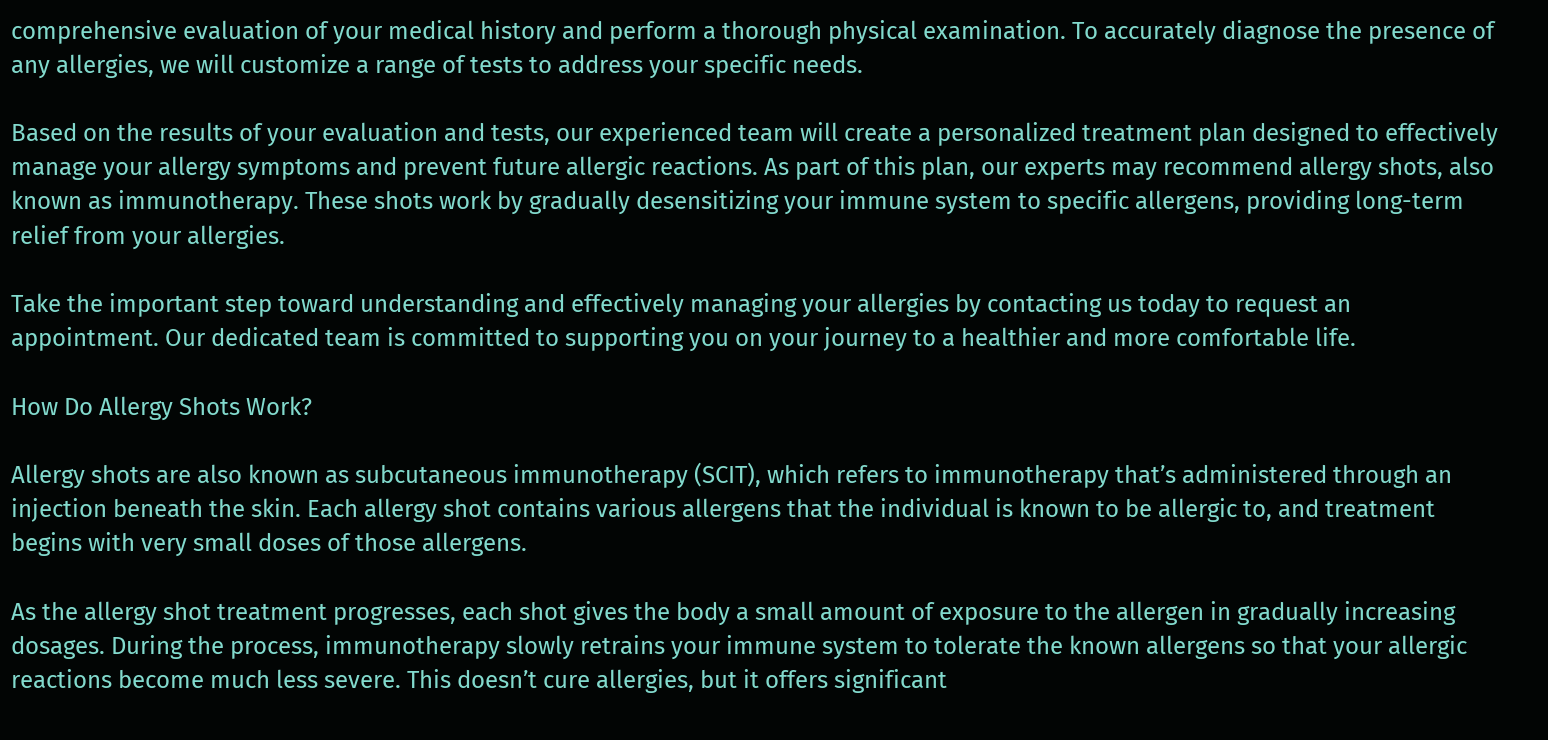comprehensive evaluation of your medical history and perform a thorough physical examination. To accurately diagnose the presence of any allergies, we will customize a range of tests to address your specific needs.

Based on the results of your evaluation and tests, our experienced team will create a personalized treatment plan designed to effectively manage your allergy symptoms and prevent future allergic reactions. As part of this plan, our experts may recommend allergy shots, also known as immunotherapy. These shots work by gradually desensitizing your immune system to specific allergens, providing long-term relief from your allergies.

Take the important step toward understanding and effectively managing your allergies by contacting us today to request an appointment. Our dedicated team is committed to supporting you on your journey to a healthier and more comfortable life.

How Do Allergy Shots Work?

Allergy shots are also known as subcutaneous immunotherapy (SCIT), which refers to immunotherapy that’s administered through an injection beneath the skin. Each allergy shot contains various allergens that the individual is known to be allergic to, and treatment begins with very small doses of those allergens.

As the allergy shot treatment progresses, each shot gives the body a small amount of exposure to the allergen in gradually increasing dosages. During the process, immunotherapy slowly retrains your immune system to tolerate the known allergens so that your allergic reactions become much less severe. This doesn’t cure allergies, but it offers significant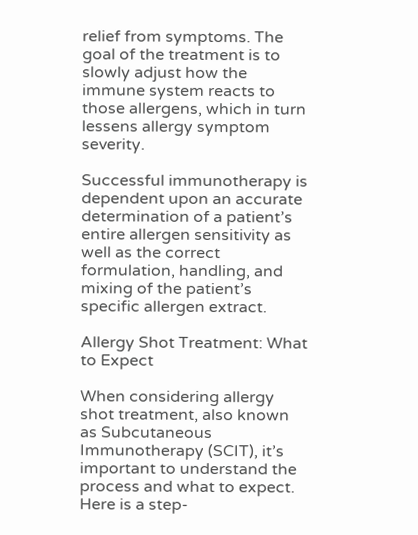relief from symptoms. The goal of the treatment is to slowly adjust how the immune system reacts to those allergens, which in turn lessens allergy symptom severity.

Successful immunotherapy is dependent upon an accurate determination of a patient’s entire allergen sensitivity as well as the correct formulation, handling, and mixing of the patient’s specific allergen extract.

Allergy Shot Treatment: What to Expect

When considering allergy shot treatment, also known as Subcutaneous Immunotherapy (SCIT), it’s important to understand the process and what to expect. Here is a step-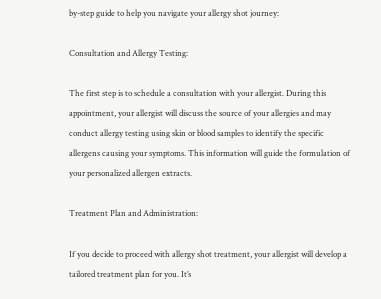by-step guide to help you navigate your allergy shot journey:

Consultation and Allergy Testing:

The first step is to schedule a consultation with your allergist. During this appointment, your allergist will discuss the source of your allergies and may conduct allergy testing using skin or blood samples to identify the specific allergens causing your symptoms. This information will guide the formulation of your personalized allergen extracts.

Treatment Plan and Administration:

If you decide to proceed with allergy shot treatment, your allergist will develop a tailored treatment plan for you. It’s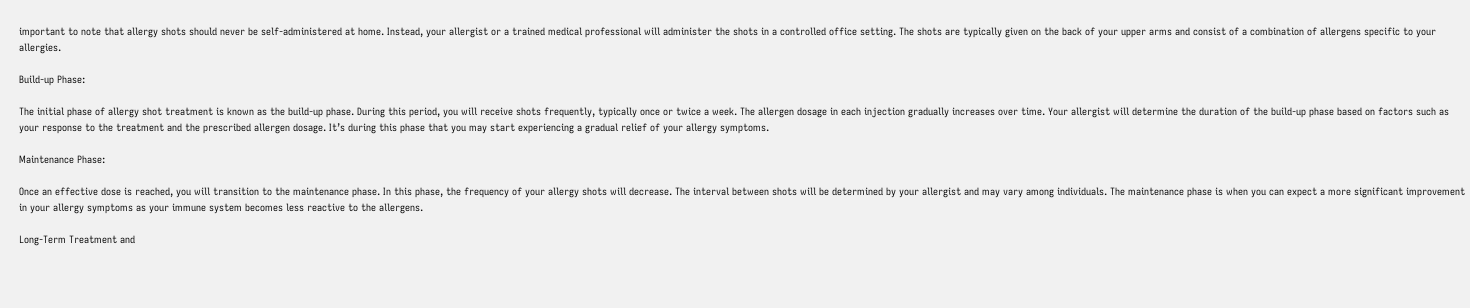important to note that allergy shots should never be self-administered at home. Instead, your allergist or a trained medical professional will administer the shots in a controlled office setting. The shots are typically given on the back of your upper arms and consist of a combination of allergens specific to your allergies.

Build-up Phase:

The initial phase of allergy shot treatment is known as the build-up phase. During this period, you will receive shots frequently, typically once or twice a week. The allergen dosage in each injection gradually increases over time. Your allergist will determine the duration of the build-up phase based on factors such as your response to the treatment and the prescribed allergen dosage. It’s during this phase that you may start experiencing a gradual relief of your allergy symptoms.

Maintenance Phase:

Once an effective dose is reached, you will transition to the maintenance phase. In this phase, the frequency of your allergy shots will decrease. The interval between shots will be determined by your allergist and may vary among individuals. The maintenance phase is when you can expect a more significant improvement in your allergy symptoms as your immune system becomes less reactive to the allergens.

Long-Term Treatment and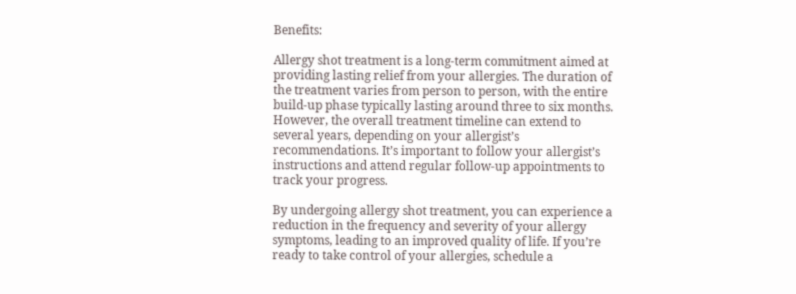Benefits:

Allergy shot treatment is a long-term commitment aimed at providing lasting relief from your allergies. The duration of the treatment varies from person to person, with the entire build-up phase typically lasting around three to six months. However, the overall treatment timeline can extend to several years, depending on your allergist’s recommendations. It’s important to follow your allergist’s instructions and attend regular follow-up appointments to track your progress.

By undergoing allergy shot treatment, you can experience a reduction in the frequency and severity of your allergy symptoms, leading to an improved quality of life. If you’re ready to take control of your allergies, schedule a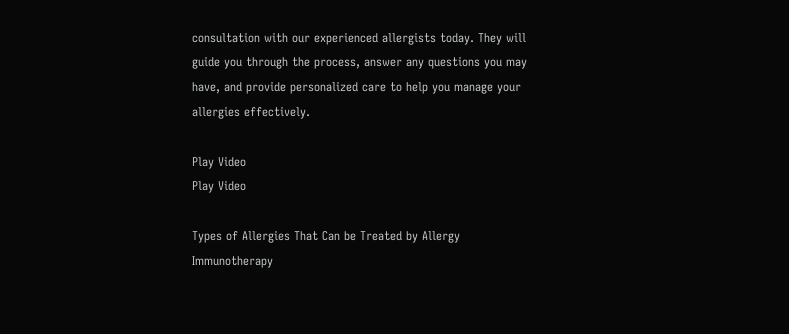consultation with our experienced allergists today. They will guide you through the process, answer any questions you may have, and provide personalized care to help you manage your allergies effectively.

Play Video
Play Video

Types of Allergies That Can be Treated by Allergy Immunotherapy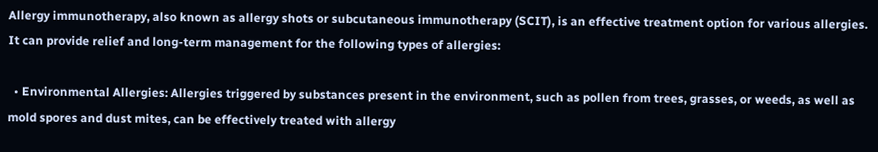Allergy immunotherapy, also known as allergy shots or subcutaneous immunotherapy (SCIT), is an effective treatment option for various allergies. It can provide relief and long-term management for the following types of allergies:

  • Environmental Allergies: Allergies triggered by substances present in the environment, such as pollen from trees, grasses, or weeds, as well as mold spores and dust mites, can be effectively treated with allergy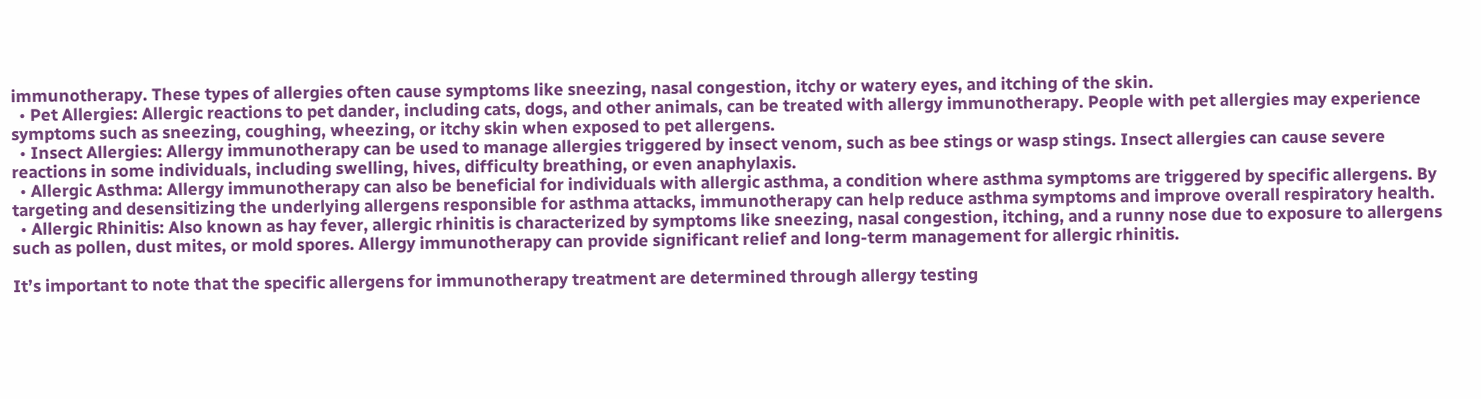immunotherapy. These types of allergies often cause symptoms like sneezing, nasal congestion, itchy or watery eyes, and itching of the skin.
  • Pet Allergies: Allergic reactions to pet dander, including cats, dogs, and other animals, can be treated with allergy immunotherapy. People with pet allergies may experience symptoms such as sneezing, coughing, wheezing, or itchy skin when exposed to pet allergens.
  • Insect Allergies: Allergy immunotherapy can be used to manage allergies triggered by insect venom, such as bee stings or wasp stings. Insect allergies can cause severe reactions in some individuals, including swelling, hives, difficulty breathing, or even anaphylaxis.
  • Allergic Asthma: Allergy immunotherapy can also be beneficial for individuals with allergic asthma, a condition where asthma symptoms are triggered by specific allergens. By targeting and desensitizing the underlying allergens responsible for asthma attacks, immunotherapy can help reduce asthma symptoms and improve overall respiratory health.
  • Allergic Rhinitis: Also known as hay fever, allergic rhinitis is characterized by symptoms like sneezing, nasal congestion, itching, and a runny nose due to exposure to allergens such as pollen, dust mites, or mold spores. Allergy immunotherapy can provide significant relief and long-term management for allergic rhinitis.

It’s important to note that the specific allergens for immunotherapy treatment are determined through allergy testing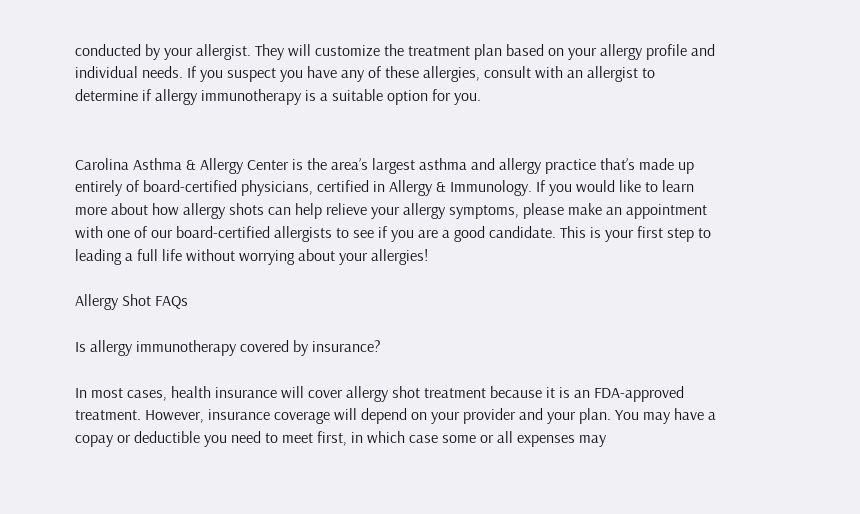conducted by your allergist. They will customize the treatment plan based on your allergy profile and individual needs. If you suspect you have any of these allergies, consult with an allergist to determine if allergy immunotherapy is a suitable option for you.


Carolina Asthma & Allergy Center is the area’s largest asthma and allergy practice that’s made up entirely of board-certified physicians, certified in Allergy & Immunology. If you would like to learn more about how allergy shots can help relieve your allergy symptoms, please make an appointment with one of our board-certified allergists to see if you are a good candidate. This is your first step to leading a full life without worrying about your allergies!

Allergy Shot FAQs

Is allergy immunotherapy covered by insurance?

In most cases, health insurance will cover allergy shot treatment because it is an FDA-approved treatment. However, insurance coverage will depend on your provider and your plan. You may have a copay or deductible you need to meet first, in which case some or all expenses may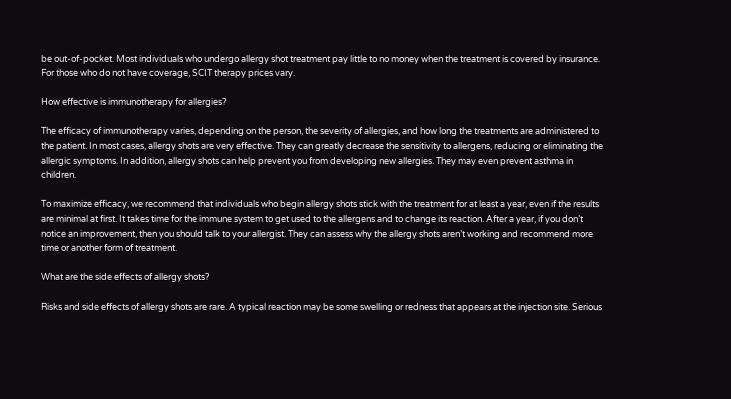be out-of-pocket. Most individuals who undergo allergy shot treatment pay little to no money when the treatment is covered by insurance. For those who do not have coverage, SCIT therapy prices vary.

How effective is immunotherapy for allergies?

The efficacy of immunotherapy varies, depending on the person, the severity of allergies, and how long the treatments are administered to the patient. In most cases, allergy shots are very effective. They can greatly decrease the sensitivity to allergens, reducing or eliminating the allergic symptoms. In addition, allergy shots can help prevent you from developing new allergies. They may even prevent asthma in children.

To maximize efficacy, we recommend that individuals who begin allergy shots stick with the treatment for at least a year, even if the results are minimal at first. It takes time for the immune system to get used to the allergens and to change its reaction. After a year, if you don’t notice an improvement, then you should talk to your allergist. They can assess why the allergy shots aren’t working and recommend more time or another form of treatment.

What are the side effects of allergy shots?

Risks and side effects of allergy shots are rare. A typical reaction may be some swelling or redness that appears at the injection site. Serious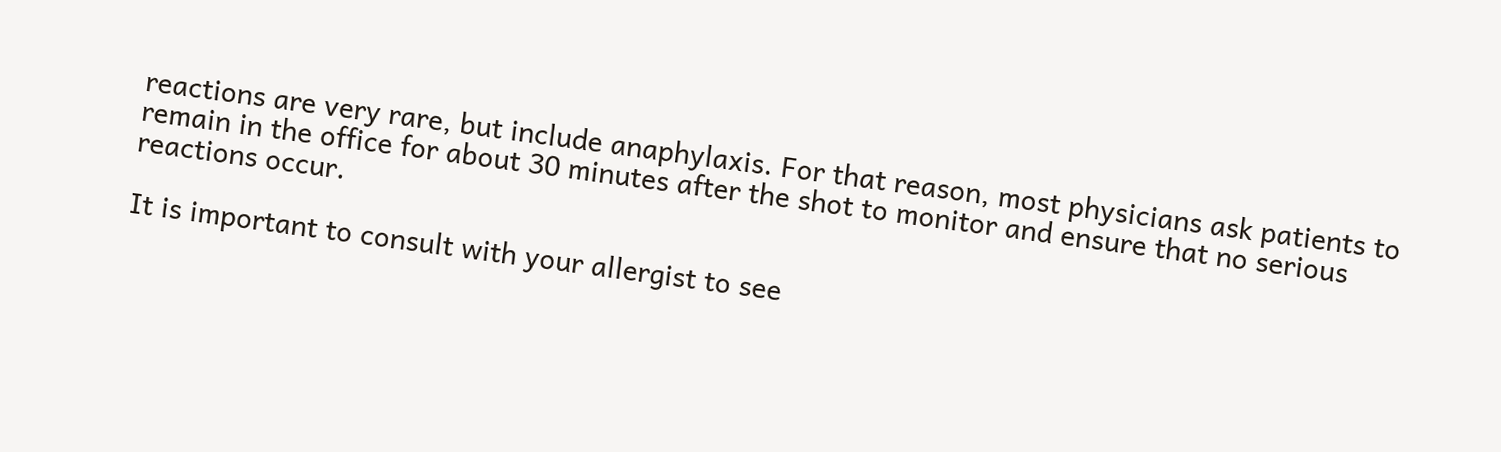reactions are very rare, but include anaphylaxis. For that reason, most physicians ask patients to remain in the office for about 30 minutes after the shot to monitor and ensure that no serious reactions occur.

It is important to consult with your allergist to see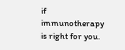if immunotherapy is right for you.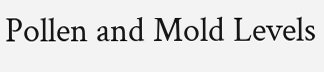Pollen and Mold Levels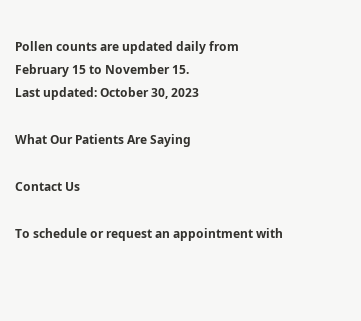Pollen counts are updated daily from February 15 to November 15.
Last updated: October 30, 2023

What Our Patients Are Saying

Contact Us

To schedule or request an appointment with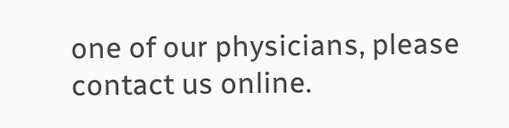one of our physicians, please contact us online.